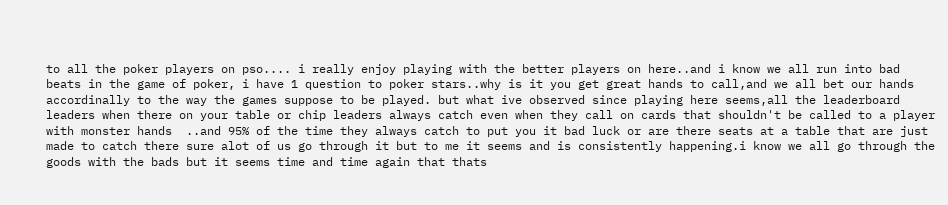to all the poker players on pso.... i really enjoy playing with the better players on here..and i know we all run into bad beats in the game of poker, i have 1 question to poker stars..why is it you get great hands to call,and we all bet our hands accordinally to the way the games suppose to be played. but what ive observed since playing here seems,all the leaderboard leaders when there on your table or chip leaders always catch even when they call on cards that shouldn't be called to a player with monster hands  ..and 95% of the time they always catch to put you it bad luck or are there seats at a table that are just made to catch there sure alot of us go through it but to me it seems and is consistently happening.i know we all go through the goods with the bads but it seems time and time again that thats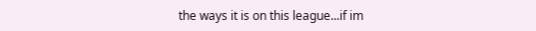the ways it is on this league...if im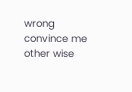wrong convince me other wise